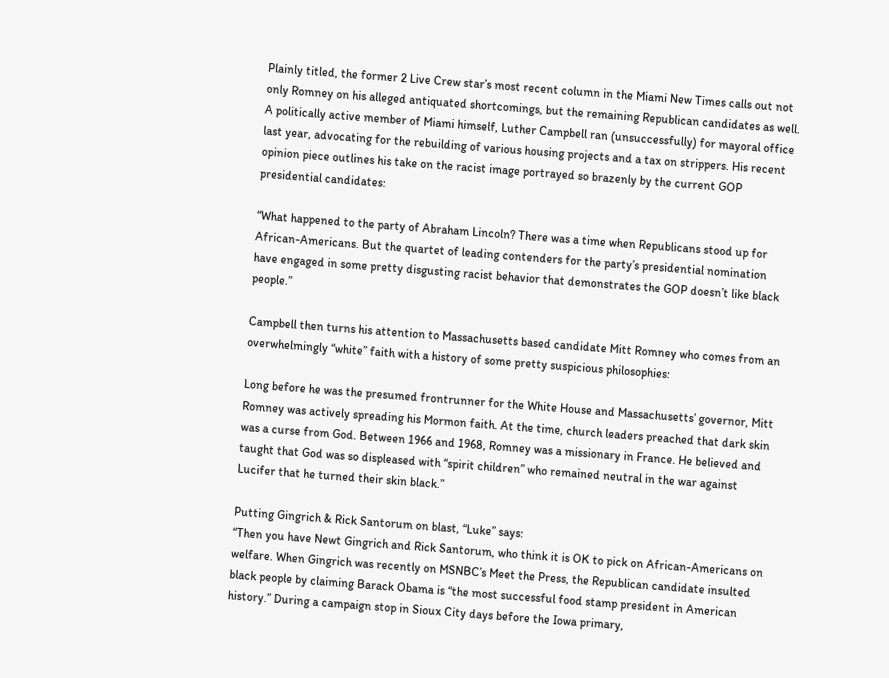Plainly titled, the former 2 Live Crew star’s most recent column in the Miami New Times calls out not only Romney on his alleged antiquated shortcomings, but the remaining Republican candidates as well. A politically active member of Miami himself, Luther Campbell ran (unsuccessfully) for mayoral office last year, advocating for the rebuilding of various housing projects and a tax on strippers. His recent opinion piece outlines his take on the racist image portrayed so brazenly by the current GOP presidential candidates:

“What happened to the party of Abraham Lincoln? There was a time when Republicans stood up for African-Americans. But the quartet of leading contenders for the party’s presidential nomination have engaged in some pretty disgusting racist behavior that demonstrates the GOP doesn’t like black people.”

Campbell then turns his attention to Massachusetts based candidate Mitt Romney who comes from an overwhelmingly “white” faith with a history of some pretty suspicious philosophies:

Long before he was the presumed frontrunner for the White House and Massachusetts’ governor, Mitt Romney was actively spreading his Mormon faith. At the time, church leaders preached that dark skin was a curse from God. Between 1966 and 1968, Romney was a missionary in France. He believed and taught that God was so displeased with “spirit children” who remained neutral in the war against Lucifer that he turned their skin black.”

Putting Gingrich & Rick Santorum on blast, “Luke” says:
“Then you have Newt Gingrich and Rick Santorum, who think it is OK to pick on African-Americans on welfare. When Gingrich was recently on MSNBC’s Meet the Press, the Republican candidate insulted black people by claiming Barack Obama is “the most successful food stamp president in American history.” During a campaign stop in Sioux City days before the Iowa primary,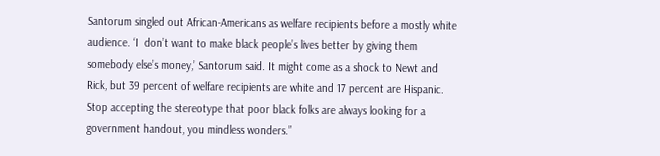Santorum singled out African-Americans as welfare recipients before a mostly white audience. ‘I  don’t want to make black people’s lives better by giving them somebody else’s money,’ Santorum said. It might come as a shock to Newt and Rick, but 39 percent of welfare recipients are white and 17 percent are Hispanic. Stop accepting the stereotype that poor black folks are always looking for a government handout, you mindless wonders.”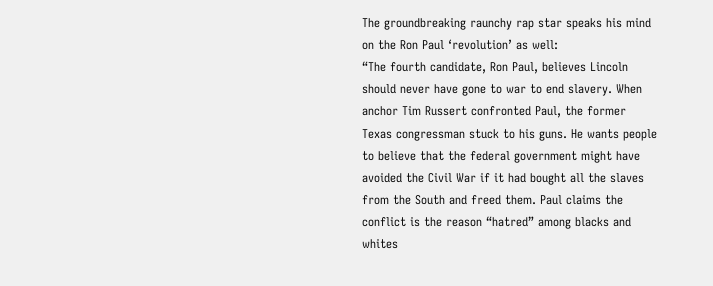The groundbreaking raunchy rap star speaks his mind on the Ron Paul ‘revolution’ as well:
“The fourth candidate, Ron Paul, believes Lincoln should never have gone to war to end slavery. When anchor Tim Russert confronted Paul, the former Texas congressman stuck to his guns. He wants people to believe that the federal government might have avoided the Civil War if it had bought all the slaves from the South and freed them. Paul claims the conflict is the reason “hatred” among blacks and whites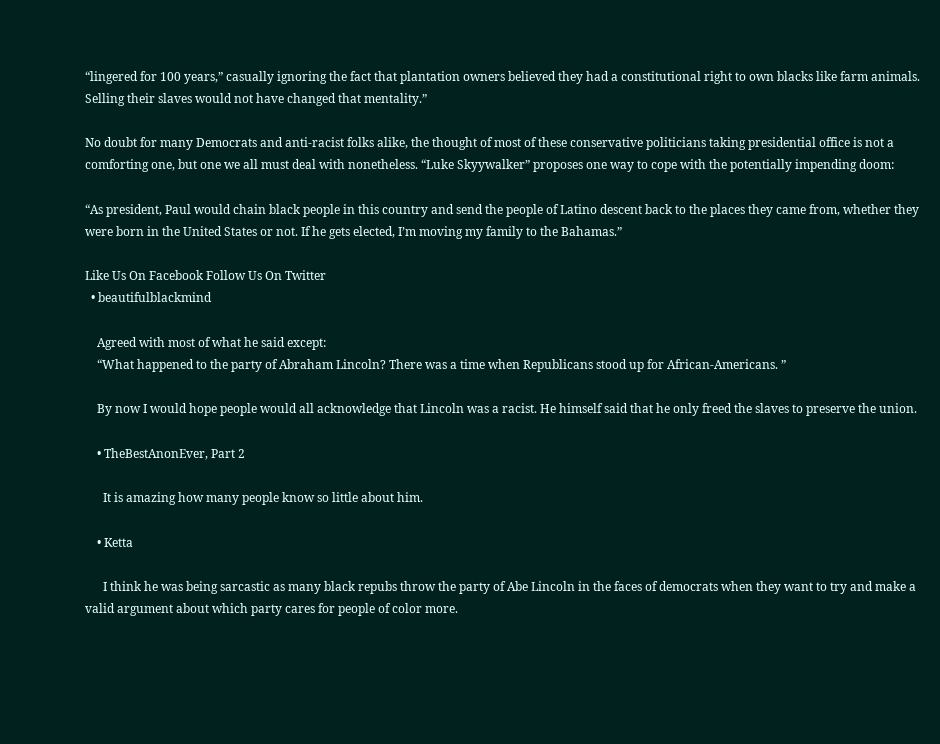“lingered for 100 years,” casually ignoring the fact that plantation owners believed they had a constitutional right to own blacks like farm animals. Selling their slaves would not have changed that mentality.”

No doubt for many Democrats and anti-racist folks alike, the thought of most of these conservative politicians taking presidential office is not a comforting one, but one we all must deal with nonetheless. “Luke Skyywalker” proposes one way to cope with the potentially impending doom:

“As president, Paul would chain black people in this country and send the people of Latino descent back to the places they came from, whether they were born in the United States or not. If he gets elected, I’m moving my family to the Bahamas.”

Like Us On Facebook Follow Us On Twitter
  • beautifulblackmind

    Agreed with most of what he said except:
    “What happened to the party of Abraham Lincoln? There was a time when Republicans stood up for African-Americans. ”

    By now I would hope people would all acknowledge that Lincoln was a racist. He himself said that he only freed the slaves to preserve the union.

    • TheBestAnonEver, Part 2

      It is amazing how many people know so little about him.

    • Ketta

      I think he was being sarcastic as many black repubs throw the party of Abe Lincoln in the faces of democrats when they want to try and make a valid argument about which party cares for people of color more.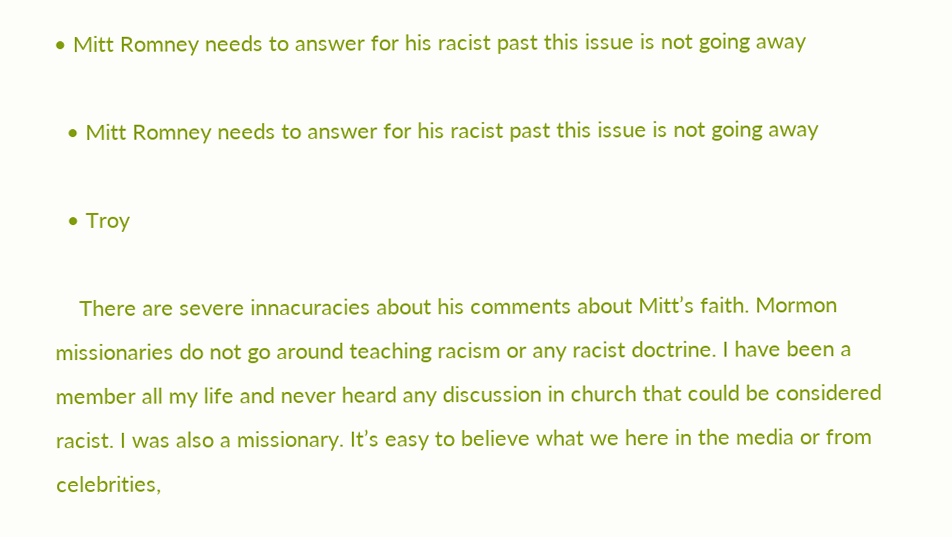• Mitt Romney needs to answer for his racist past this issue is not going away

  • Mitt Romney needs to answer for his racist past this issue is not going away

  • Troy

    There are severe innacuracies about his comments about Mitt’s faith. Mormon missionaries do not go around teaching racism or any racist doctrine. I have been a member all my life and never heard any discussion in church that could be considered racist. I was also a missionary. It’s easy to believe what we here in the media or from celebrities,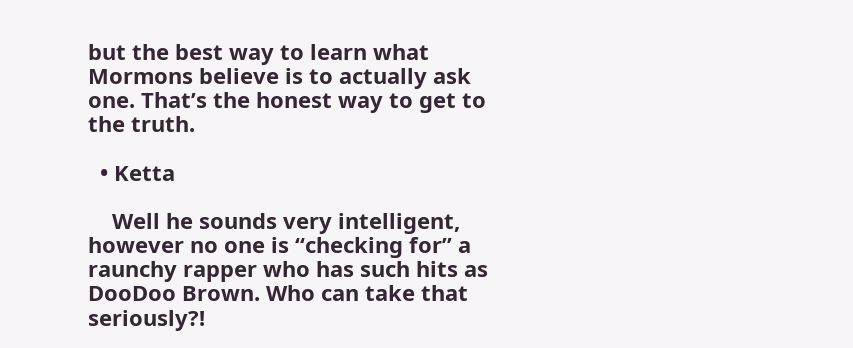but the best way to learn what Mormons believe is to actually ask one. That’s the honest way to get to the truth.

  • Ketta

    Well he sounds very intelligent, however no one is “checking for” a raunchy rapper who has such hits as DooDoo Brown. Who can take that seriously?!